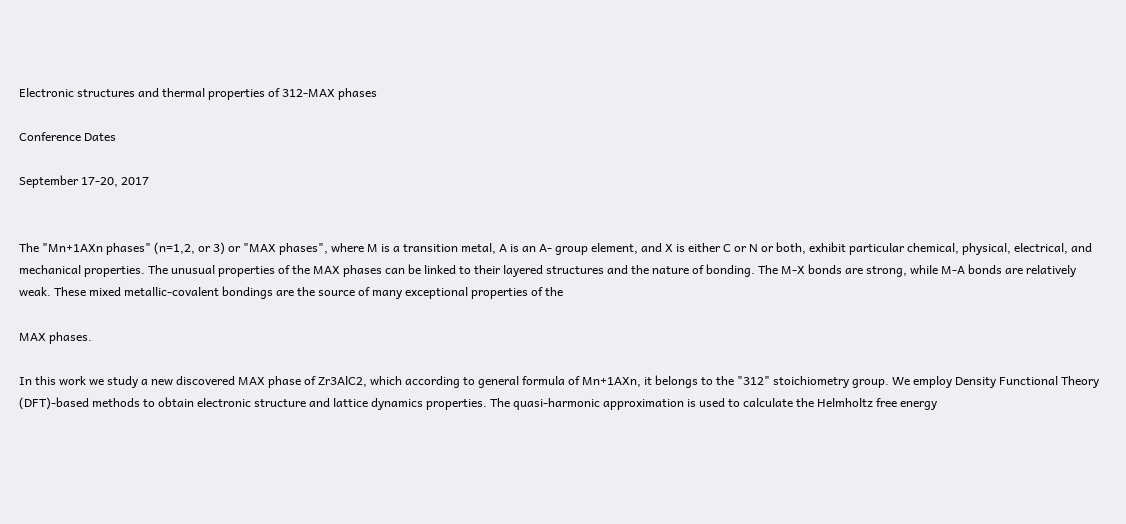Electronic structures and thermal properties of 312-MAX phases

Conference Dates

September 17-20, 2017


The "Mn+1AXn phases" (n=1,2, or 3) or "MAX phases", where M is a transition metal, A is an A- group element, and X is either C or N or both, exhibit particular chemical, physical, electrical, and mechanical properties. The unusual properties of the MAX phases can be linked to their layered structures and the nature of bonding. The M-X bonds are strong, while M-A bonds are relatively weak. These mixed metallic-covalent bondings are the source of many exceptional properties of the

MAX phases.

In this work we study a new discovered MAX phase of Zr3AlC2, which according to general formula of Mn+1AXn, it belongs to the "312" stoichiometry group. We employ Density Functional Theory (DFT)-based methods to obtain electronic structure and lattice dynamics properties. The quasi-harmonic approximation is used to calculate the Helmholtz free energy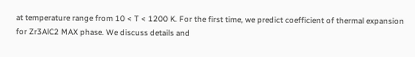at temperature range from 10 < T < 1200 K. For the first time, we predict coefficient of thermal expansion for Zr3AlC2 MAX phase. We discuss details and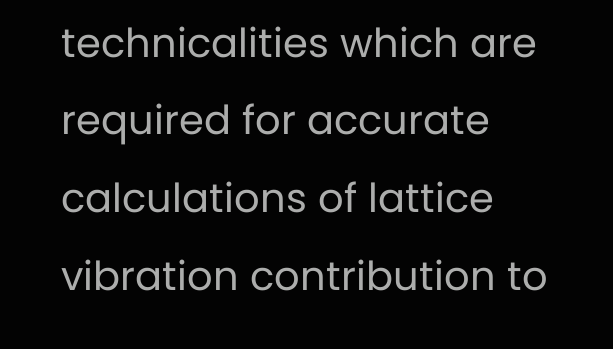technicalities which are required for accurate calculations of lattice vibration contribution to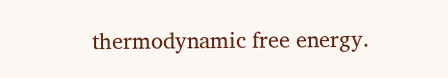thermodynamic free energy.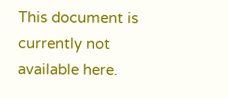This document is currently not available here.